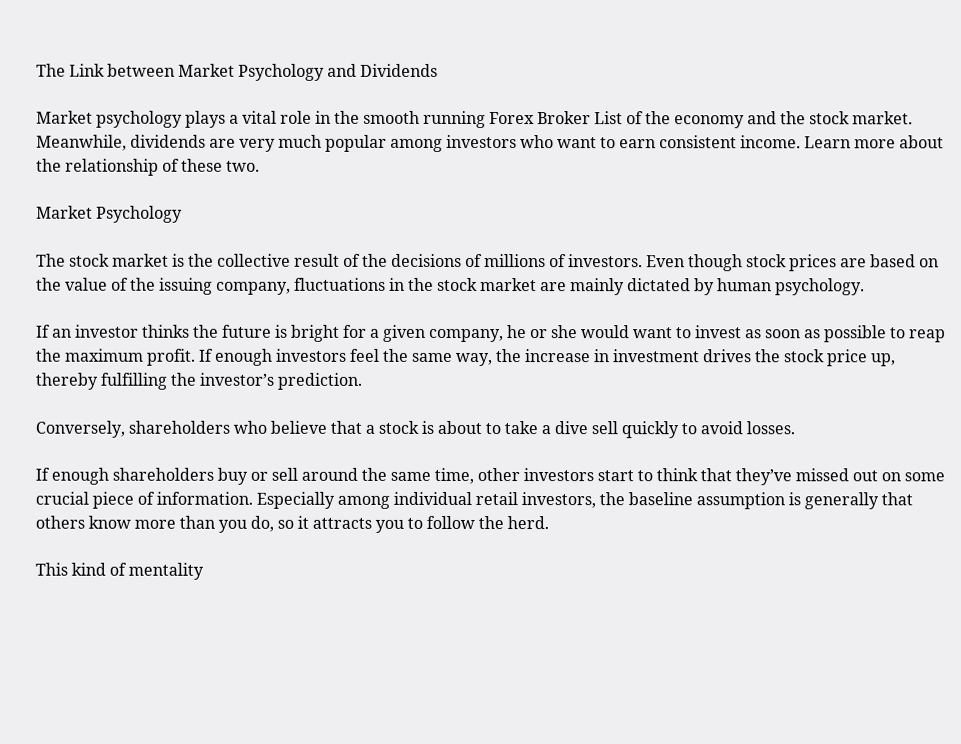The Link between Market Psychology and Dividends

Market psychology plays a vital role in the smooth running Forex Broker List of the economy and the stock market. Meanwhile, dividends are very much popular among investors who want to earn consistent income. Learn more about the relationship of these two.

Market Psychology

The stock market is the collective result of the decisions of millions of investors. Even though stock prices are based on the value of the issuing company, fluctuations in the stock market are mainly dictated by human psychology.

If an investor thinks the future is bright for a given company, he or she would want to invest as soon as possible to reap the maximum profit. If enough investors feel the same way, the increase in investment drives the stock price up, thereby fulfilling the investor’s prediction.

Conversely, shareholders who believe that a stock is about to take a dive sell quickly to avoid losses.

If enough shareholders buy or sell around the same time, other investors start to think that they’ve missed out on some crucial piece of information. Especially among individual retail investors, the baseline assumption is generally that others know more than you do, so it attracts you to follow the herd.

This kind of mentality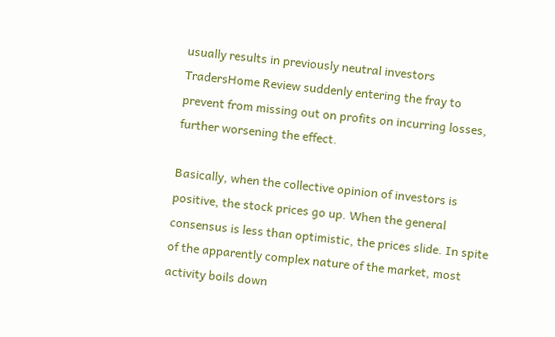usually results in previously neutral investors TradersHome Review suddenly entering the fray to prevent from missing out on profits on incurring losses, further worsening the effect.

Basically, when the collective opinion of investors is positive, the stock prices go up. When the general consensus is less than optimistic, the prices slide. In spite of the apparently complex nature of the market, most activity boils down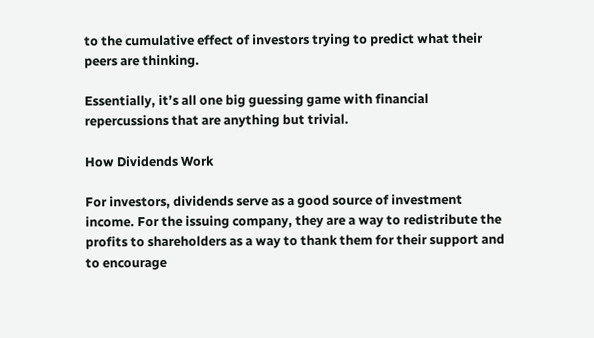to the cumulative effect of investors trying to predict what their peers are thinking.

Essentially, it’s all one big guessing game with financial repercussions that are anything but trivial.

How Dividends Work

For investors, dividends serve as a good source of investment income. For the issuing company, they are a way to redistribute the profits to shareholders as a way to thank them for their support and to encourage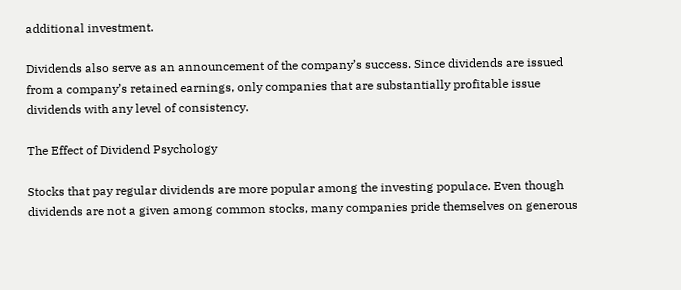additional investment.

Dividends also serve as an announcement of the company’s success. Since dividends are issued from a company’s retained earnings, only companies that are substantially profitable issue dividends with any level of consistency.

The Effect of Dividend Psychology

Stocks that pay regular dividends are more popular among the investing populace. Even though dividends are not a given among common stocks, many companies pride themselves on generous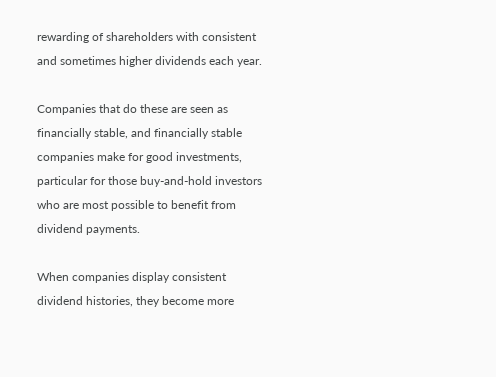rewarding of shareholders with consistent and sometimes higher dividends each year.

Companies that do these are seen as financially stable, and financially stable companies make for good investments, particular for those buy-and-hold investors who are most possible to benefit from dividend payments.

When companies display consistent dividend histories, they become more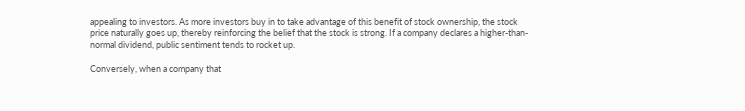appealing to investors. As more investors buy in to take advantage of this benefit of stock ownership, the stock price naturally goes up, thereby reinforcing the belief that the stock is strong. If a company declares a higher-than-normal dividend, public sentiment tends to rocket up.

Conversely, when a company that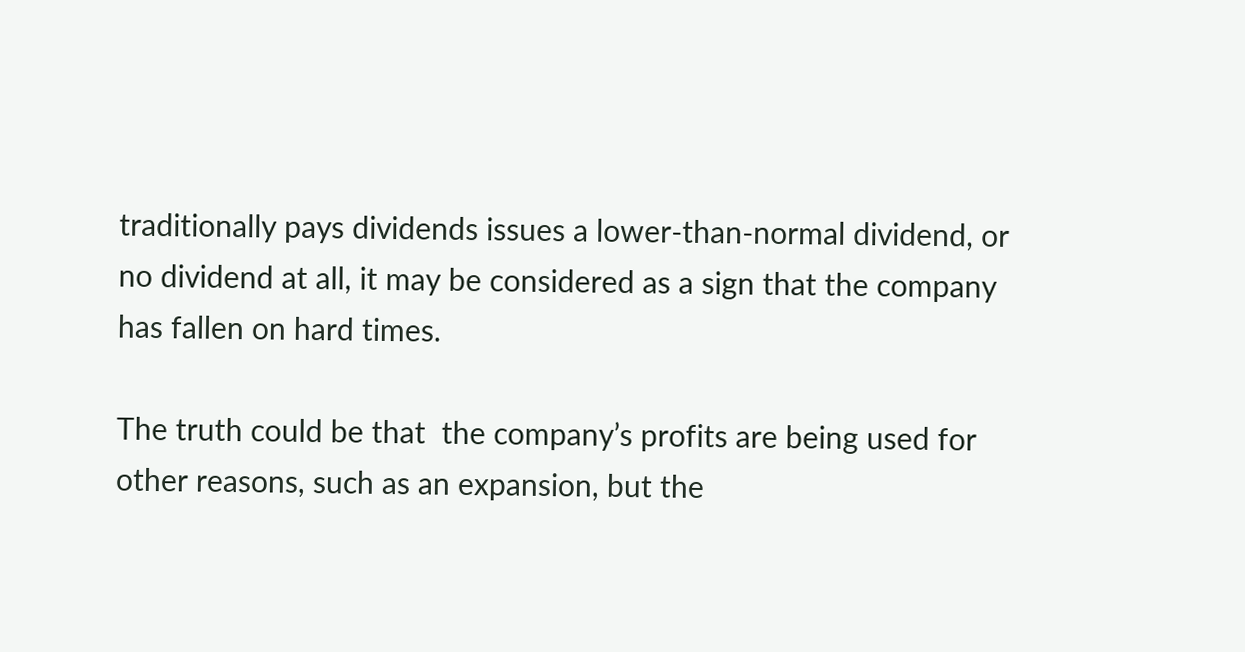traditionally pays dividends issues a lower-than-normal dividend, or no dividend at all, it may be considered as a sign that the company has fallen on hard times.

The truth could be that  the company’s profits are being used for other reasons, such as an expansion, but the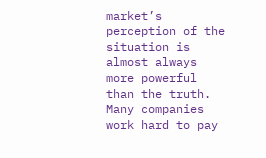market’s perception of the situation is almost always more powerful than the truth. Many companies work hard to pay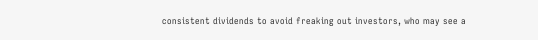consistent dividends to avoid freaking out investors, who may see a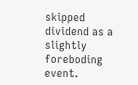skipped dividend as a slightly foreboding event.